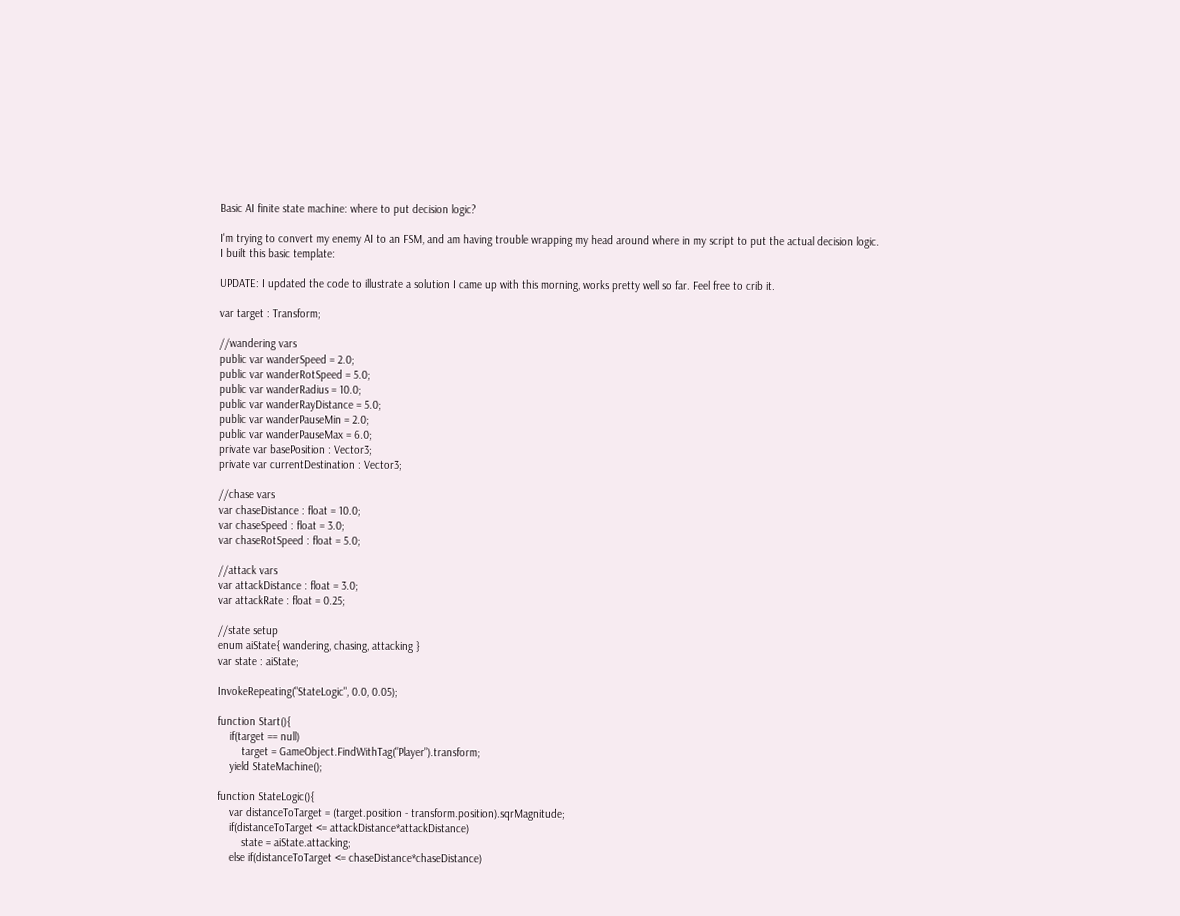Basic AI finite state machine: where to put decision logic?

I'm trying to convert my enemy AI to an FSM, and am having trouble wrapping my head around where in my script to put the actual decision logic. I built this basic template:

UPDATE: I updated the code to illustrate a solution I came up with this morning, works pretty well so far. Feel free to crib it.

var target : Transform;

//wandering vars
public var wanderSpeed = 2.0;
public var wanderRotSpeed = 5.0;
public var wanderRadius = 10.0;
public var wanderRayDistance = 5.0;
public var wanderPauseMin = 2.0;
public var wanderPauseMax = 6.0;
private var basePosition : Vector3;
private var currentDestination : Vector3;

//chase vars
var chaseDistance : float = 10.0;
var chaseSpeed : float = 3.0;
var chaseRotSpeed : float = 5.0;

//attack vars
var attackDistance : float = 3.0;
var attackRate : float = 0.25;

//state setup
enum aiState{ wandering, chasing, attacking }
var state : aiState;

InvokeRepeating("StateLogic", 0.0, 0.05);

function Start(){
    if(target == null)
        target = GameObject.FindWithTag("Player").transform;
    yield StateMachine();

function StateLogic(){
    var distanceToTarget = (target.position - transform.position).sqrMagnitude;
    if(distanceToTarget <= attackDistance*attackDistance)
        state = aiState.attacking;
    else if(distanceToTarget <= chaseDistance*chaseDistance)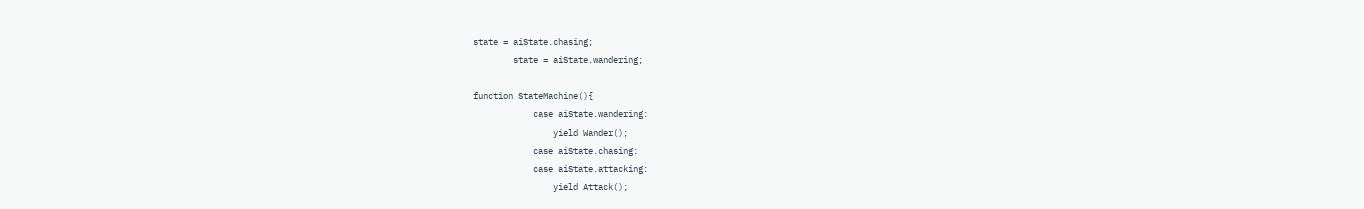state = aiState.chasing;
        state = aiState.wandering;

function StateMachine(){
            case aiState.wandering:
                yield Wander();
            case aiState.chasing:
            case aiState.attacking:
                yield Attack();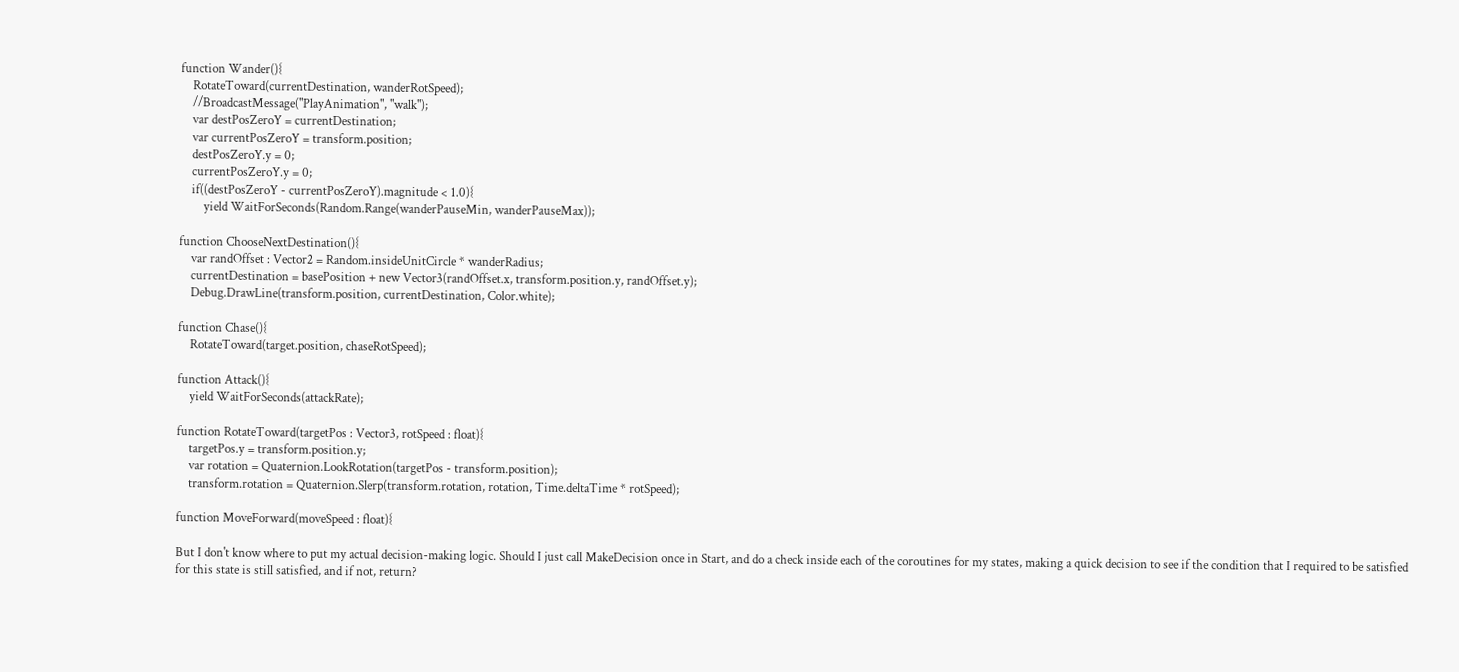function Wander(){
    RotateToward(currentDestination, wanderRotSpeed);
    //BroadcastMessage("PlayAnimation", "walk");
    var destPosZeroY = currentDestination;
    var currentPosZeroY = transform.position;
    destPosZeroY.y = 0;
    currentPosZeroY.y = 0;
    if((destPosZeroY - currentPosZeroY).magnitude < 1.0){
        yield WaitForSeconds(Random.Range(wanderPauseMin, wanderPauseMax));

function ChooseNextDestination(){
    var randOffset : Vector2 = Random.insideUnitCircle * wanderRadius;
    currentDestination = basePosition + new Vector3(randOffset.x, transform.position.y, randOffset.y);
    Debug.DrawLine(transform.position, currentDestination, Color.white);

function Chase(){
    RotateToward(target.position, chaseRotSpeed);

function Attack(){
    yield WaitForSeconds(attackRate);

function RotateToward(targetPos : Vector3, rotSpeed : float){
    targetPos.y = transform.position.y;
    var rotation = Quaternion.LookRotation(targetPos - transform.position);
    transform.rotation = Quaternion.Slerp(transform.rotation, rotation, Time.deltaTime * rotSpeed);

function MoveForward(moveSpeed : float){

But I don't know where to put my actual decision-making logic. Should I just call MakeDecision once in Start, and do a check inside each of the coroutines for my states, making a quick decision to see if the condition that I required to be satisfied for this state is still satisfied, and if not, return?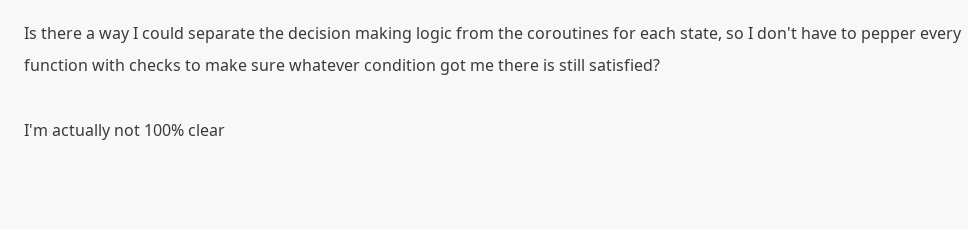Is there a way I could separate the decision making logic from the coroutines for each state, so I don't have to pepper every function with checks to make sure whatever condition got me there is still satisfied?

I'm actually not 100% clear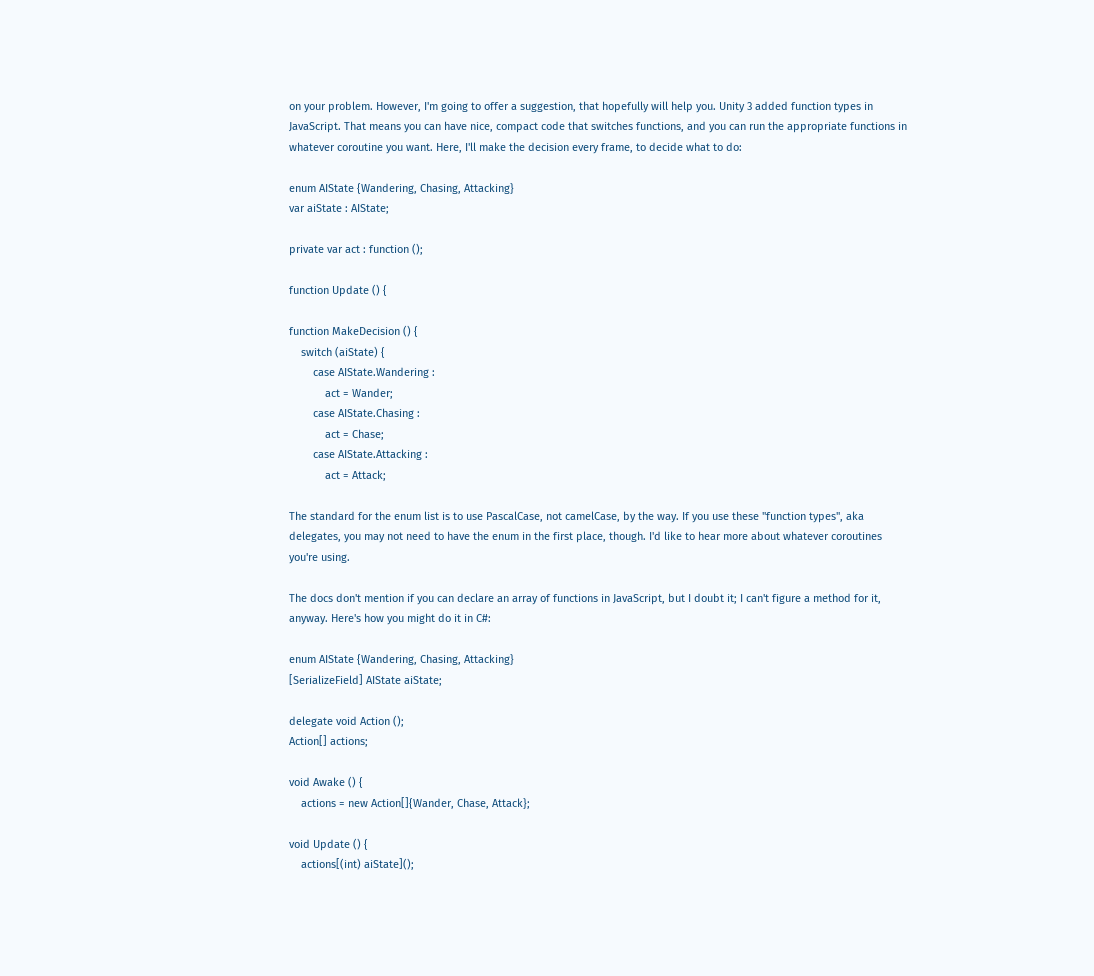on your problem. However, I'm going to offer a suggestion, that hopefully will help you. Unity 3 added function types in JavaScript. That means you can have nice, compact code that switches functions, and you can run the appropriate functions in whatever coroutine you want. Here, I'll make the decision every frame, to decide what to do:

enum AIState {Wandering, Chasing, Attacking}
var aiState : AIState;

private var act : function ();

function Update () {

function MakeDecision () {
    switch (aiState) {
        case AIState.Wandering :
            act = Wander;
        case AIState.Chasing :
            act = Chase;
        case AIState.Attacking :
            act = Attack;

The standard for the enum list is to use PascalCase, not camelCase, by the way. If you use these "function types", aka delegates, you may not need to have the enum in the first place, though. I'd like to hear more about whatever coroutines you're using.

The docs don't mention if you can declare an array of functions in JavaScript, but I doubt it; I can't figure a method for it, anyway. Here's how you might do it in C#:

enum AIState {Wandering, Chasing, Attacking}
[SerializeField] AIState aiState;

delegate void Action ();
Action[] actions;

void Awake () {
    actions = new Action[]{Wander, Chase, Attack};

void Update () {
    actions[(int) aiState]();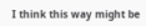I think this way might be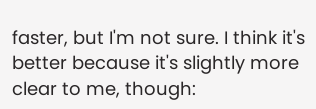faster, but I'm not sure. I think it's better because it's slightly more clear to me, though: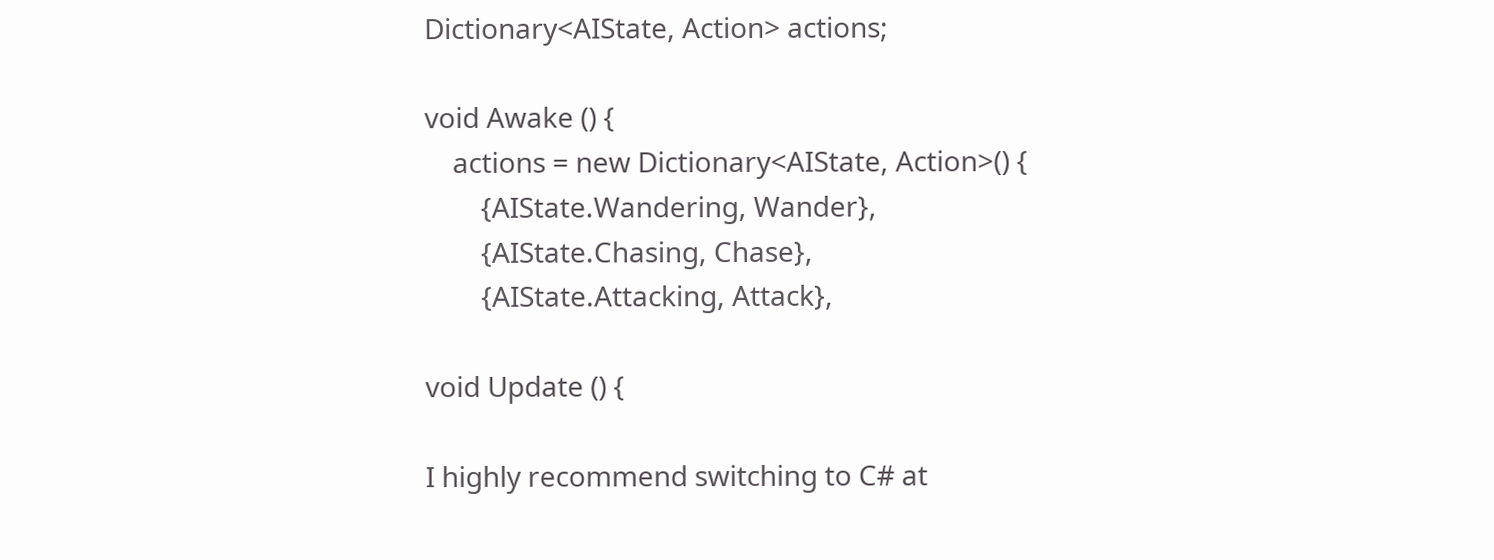Dictionary<AIState, Action> actions;

void Awake () {
    actions = new Dictionary<AIState, Action>() {
        {AIState.Wandering, Wander},
        {AIState.Chasing, Chase},
        {AIState.Attacking, Attack},

void Update () {

I highly recommend switching to C# at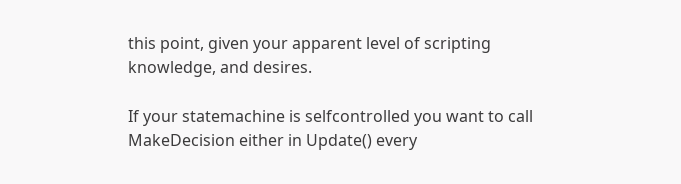this point, given your apparent level of scripting knowledge, and desires.

If your statemachine is selfcontrolled you want to call MakeDecision either in Update() every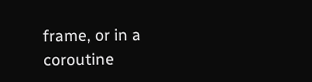frame, or in a coroutine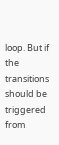loop. But if the transitions should be triggered from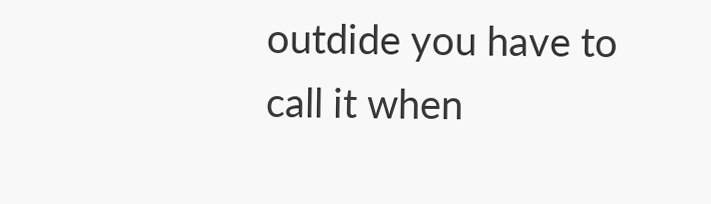outdide you have to call it when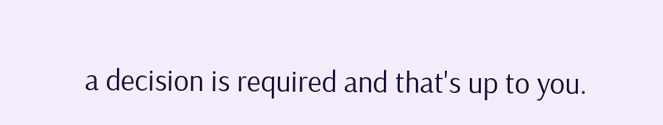a decision is required and that's up to you.